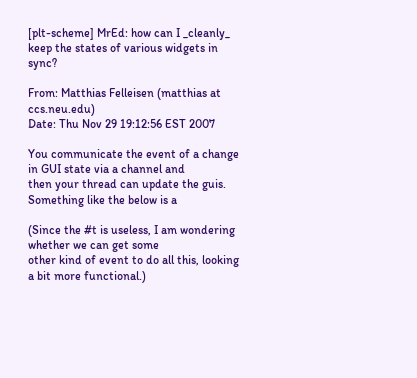[plt-scheme] MrEd: how can I _cleanly_ keep the states of various widgets in sync?

From: Matthias Felleisen (matthias at ccs.neu.edu)
Date: Thu Nov 29 19:12:56 EST 2007

You communicate the event of a change in GUI state via a channel and
then your thread can update the guis. Something like the below is a

(Since the #t is useless, I am wondering whether we can get some
other kind of event to do all this, looking a bit more functional.)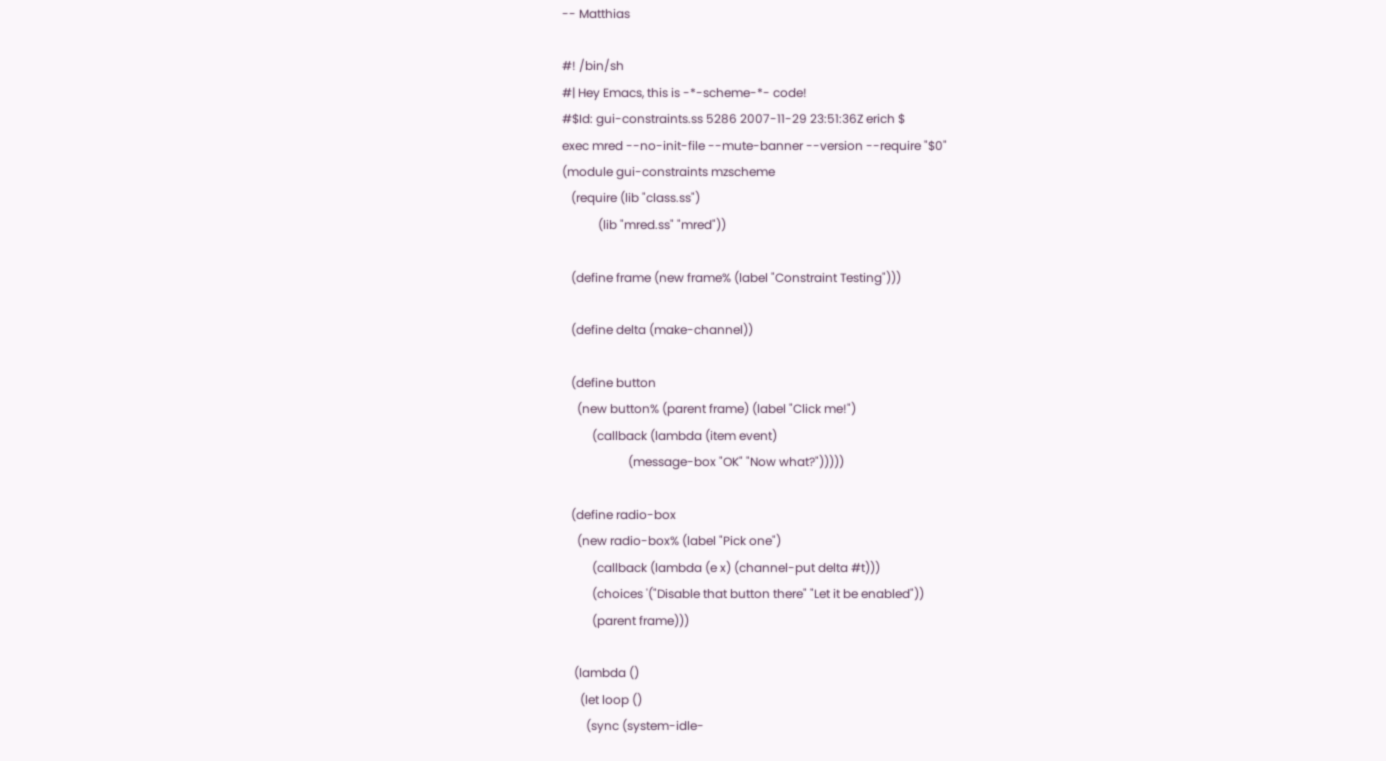-- Matthias

#! /bin/sh
#| Hey Emacs, this is -*-scheme-*- code!
#$Id: gui-constraints.ss 5286 2007-11-29 23:51:36Z erich $
exec mred --no-init-file --mute-banner --version --require "$0"
(module gui-constraints mzscheme
   (require (lib "class.ss")
            (lib "mred.ss" "mred"))

   (define frame (new frame% (label "Constraint Testing")))

   (define delta (make-channel))

   (define button
     (new button% (parent frame) (label "Click me!")
          (callback (lambda (item event)
                      (message-box "OK" "Now what?")))))

   (define radio-box
     (new radio-box% (label "Pick one")
          (callback (lambda (e x) (channel-put delta #t)))
          (choices '("Disable that button there" "Let it be enabled"))
          (parent frame)))

    (lambda ()
      (let loop ()
        (sync (system-idle-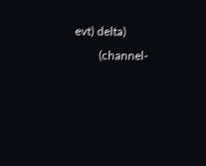evt) delta)
        (channel-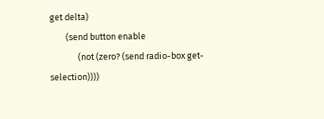get delta)
        (send button enable
              (not (zero? (send radio-box get-selection))))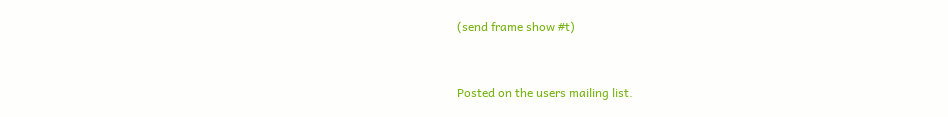(send frame show #t)


Posted on the users mailing list.